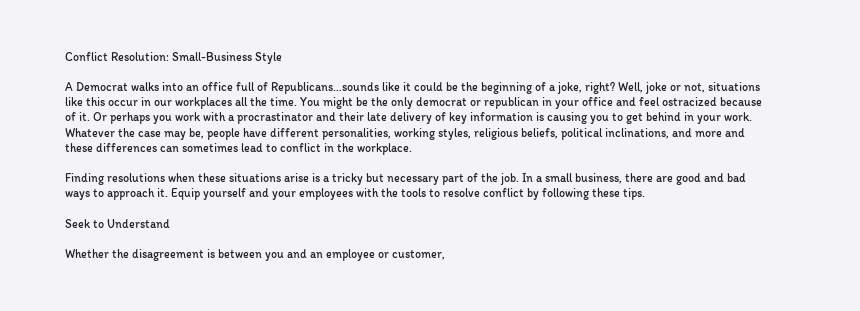Conflict Resolution: Small-Business Style

A Democrat walks into an office full of Republicans…sounds like it could be the beginning of a joke, right? Well, joke or not, situations like this occur in our workplaces all the time. You might be the only democrat or republican in your office and feel ostracized because of it. Or perhaps you work with a procrastinator and their late delivery of key information is causing you to get behind in your work. Whatever the case may be, people have different personalities, working styles, religious beliefs, political inclinations, and more and these differences can sometimes lead to conflict in the workplace.

Finding resolutions when these situations arise is a tricky but necessary part of the job. In a small business, there are good and bad ways to approach it. Equip yourself and your employees with the tools to resolve conflict by following these tips.

Seek to Understand

Whether the disagreement is between you and an employee or customer,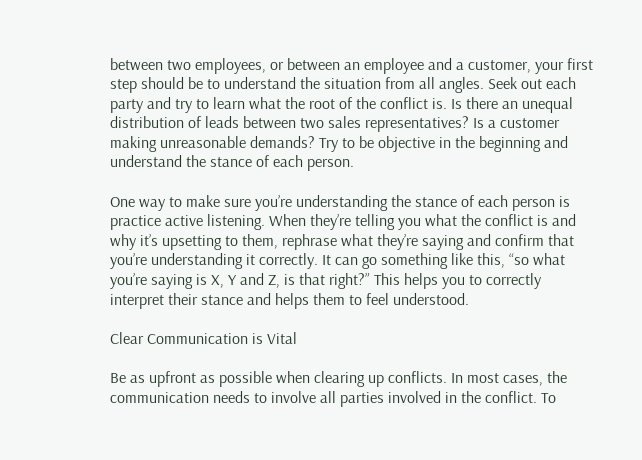between two employees, or between an employee and a customer, your first step should be to understand the situation from all angles. Seek out each party and try to learn what the root of the conflict is. Is there an unequal distribution of leads between two sales representatives? Is a customer making unreasonable demands? Try to be objective in the beginning and understand the stance of each person.

One way to make sure you’re understanding the stance of each person is practice active listening. When they’re telling you what the conflict is and why it’s upsetting to them, rephrase what they’re saying and confirm that you’re understanding it correctly. It can go something like this, “so what you’re saying is X, Y and Z, is that right?” This helps you to correctly interpret their stance and helps them to feel understood.

Clear Communication is Vital

Be as upfront as possible when clearing up conflicts. In most cases, the communication needs to involve all parties involved in the conflict. To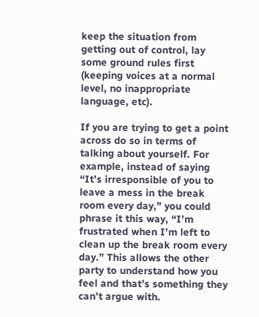keep the situation from getting out of control, lay some ground rules first (keeping voices at a normal level, no inappropriate language, etc).

If you are trying to get a point across do so in terms of talking about yourself. For example, instead of saying “It’s irresponsible of you to leave a mess in the break room every day,” you could phrase it this way, “I’m frustrated when I’m left to clean up the break room every day.” This allows the other party to understand how you feel and that’s something they can’t argue with.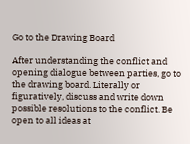Go to the Drawing Board

After understanding the conflict and opening dialogue between parties, go to the drawing board. Literally or figuratively, discuss and write down possible resolutions to the conflict. Be open to all ideas at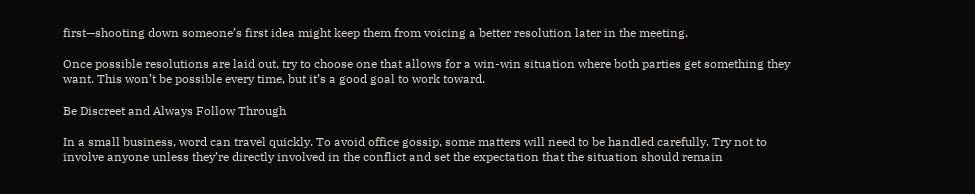first—shooting down someone’s first idea might keep them from voicing a better resolution later in the meeting.

Once possible resolutions are laid out, try to choose one that allows for a win-win situation where both parties get something they want. This won’t be possible every time, but it’s a good goal to work toward.

Be Discreet and Always Follow Through

In a small business, word can travel quickly. To avoid office gossip, some matters will need to be handled carefully. Try not to involve anyone unless they’re directly involved in the conflict and set the expectation that the situation should remain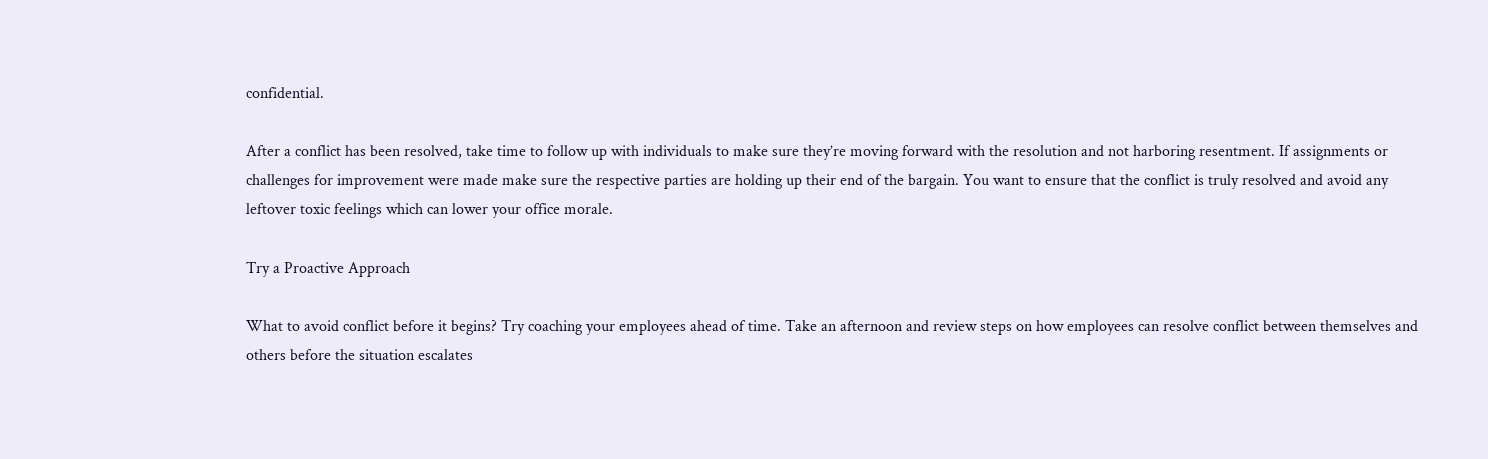confidential.

After a conflict has been resolved, take time to follow up with individuals to make sure they’re moving forward with the resolution and not harboring resentment. If assignments or challenges for improvement were made make sure the respective parties are holding up their end of the bargain. You want to ensure that the conflict is truly resolved and avoid any leftover toxic feelings which can lower your office morale.

Try a Proactive Approach

What to avoid conflict before it begins? Try coaching your employees ahead of time. Take an afternoon and review steps on how employees can resolve conflict between themselves and others before the situation escalates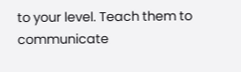to your level. Teach them to communicate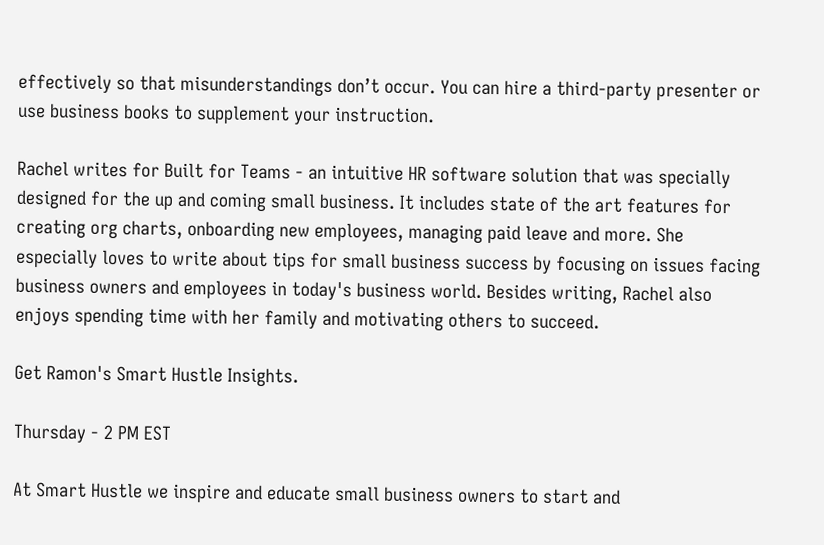effectively so that misunderstandings don’t occur. You can hire a third-party presenter or use business books to supplement your instruction.

Rachel writes for Built for Teams - an intuitive HR software solution that was specially designed for the up and coming small business. It includes state of the art features for creating org charts, onboarding new employees, managing paid leave and more. She especially loves to write about tips for small business success by focusing on issues facing business owners and employees in today's business world. Besides writing, Rachel also enjoys spending time with her family and motivating others to succeed.

Get Ramon's Smart Hustle Insights.

Thursday - 2 PM EST

At Smart Hustle we inspire and educate small business owners to start and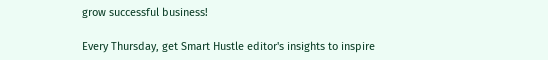grow successful business!

Every Thursday, get Smart Hustle editor's insights to inspire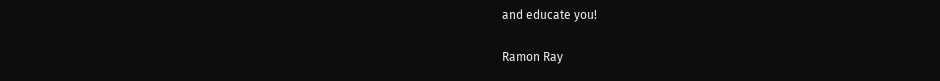and educate you!

Ramon Ray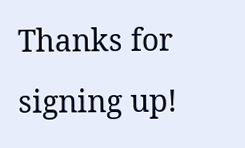Thanks for signing up!